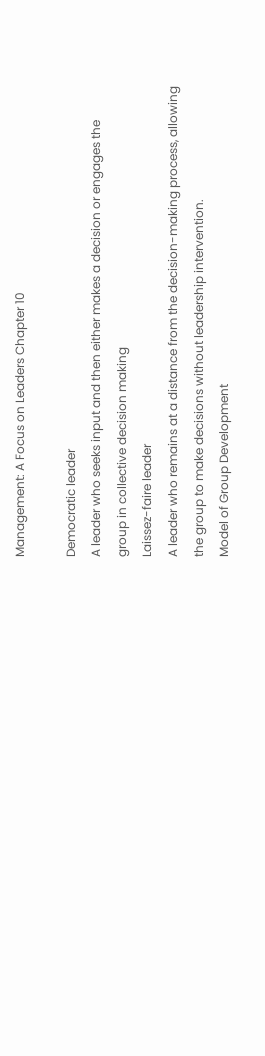Management: A Focus on Leaders Chapter 10

Democratic leader
A leader who seeks input and then either makes a decision or engages the group in collective decision making
Laissez-faire leader
A leader who remains at a distance from the decision-making process, allowing the group to make decisions without leadership intervention.
Model of Group Development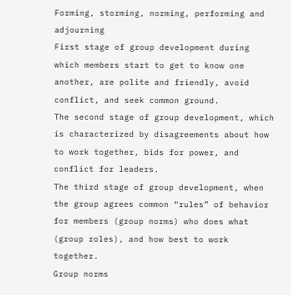Forming, storming, norming, performing and adjourning
First stage of group development during which members start to get to know one another, are polite and friendly, avoid conflict, and seek common ground.
The second stage of group development, which is characterized by disagreements about how to work together, bids for power, and conflict for leaders.
The third stage of group development, when the group agrees common “rules” of behavior for members (group norms) who does what (group roles), and how best to work together.
Group norms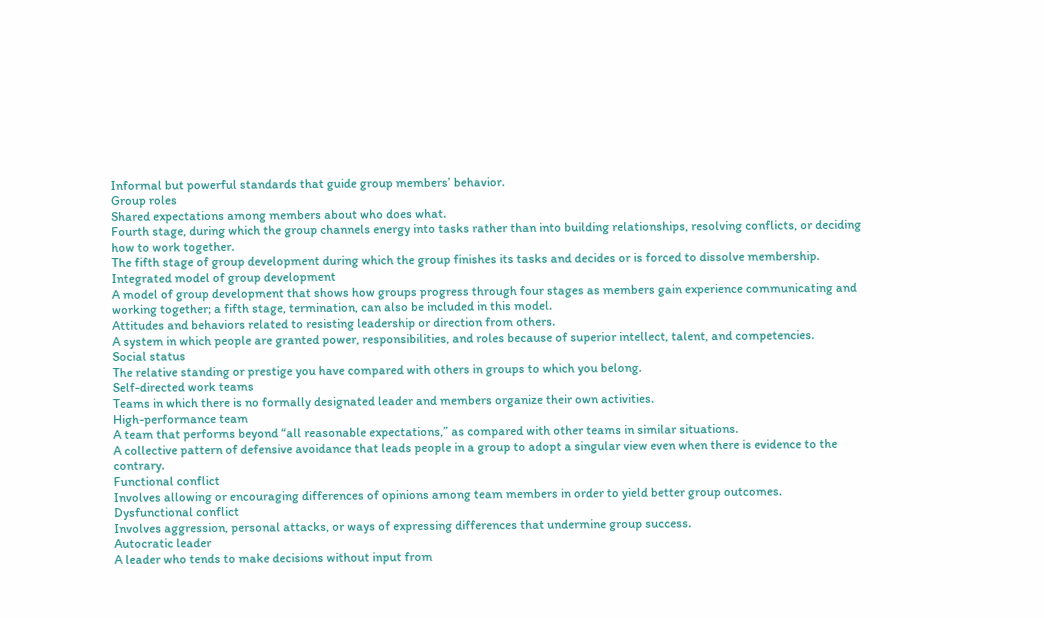Informal but powerful standards that guide group members’ behavior.
Group roles
Shared expectations among members about who does what.
Fourth stage, during which the group channels energy into tasks rather than into building relationships, resolving conflicts, or deciding how to work together.
The fifth stage of group development during which the group finishes its tasks and decides or is forced to dissolve membership.
Integrated model of group development
A model of group development that shows how groups progress through four stages as members gain experience communicating and working together; a fifth stage, termination, can also be included in this model.
Attitudes and behaviors related to resisting leadership or direction from others.
A system in which people are granted power, responsibilities, and roles because of superior intellect, talent, and competencies.
Social status
The relative standing or prestige you have compared with others in groups to which you belong.
Self-directed work teams
Teams in which there is no formally designated leader and members organize their own activities.
High-performance team
A team that performs beyond “all reasonable expectations,” as compared with other teams in similar situations.
A collective pattern of defensive avoidance that leads people in a group to adopt a singular view even when there is evidence to the contrary.
Functional conflict
Involves allowing or encouraging differences of opinions among team members in order to yield better group outcomes.
Dysfunctional conflict
Involves aggression, personal attacks, or ways of expressing differences that undermine group success.
Autocratic leader
A leader who tends to make decisions without input from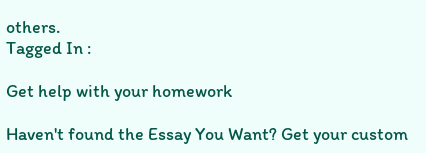others.
Tagged In :

Get help with your homework

Haven't found the Essay You Want? Get your custom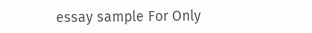essay sample For Only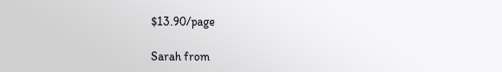$13.90/page

Sarah from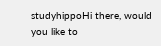studyhippoHi there, would you like to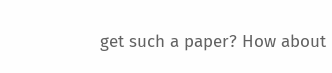get such a paper? How about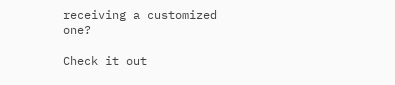receiving a customized one?

Check it out